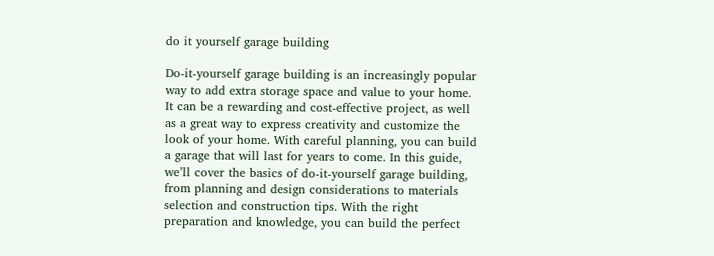do it yourself garage building

Do-it-yourself garage building is an increasingly popular way to add extra storage space and value to your home. It can be a rewarding and cost-effective project, as well as a great way to express creativity and customize the look of your home. With careful planning, you can build a garage that will last for years to come. In this guide, we’ll cover the basics of do-it-yourself garage building, from planning and design considerations to materials selection and construction tips. With the right preparation and knowledge, you can build the perfect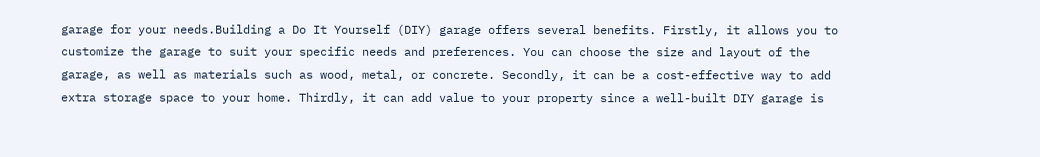garage for your needs.Building a Do It Yourself (DIY) garage offers several benefits. Firstly, it allows you to customize the garage to suit your specific needs and preferences. You can choose the size and layout of the garage, as well as materials such as wood, metal, or concrete. Secondly, it can be a cost-effective way to add extra storage space to your home. Thirdly, it can add value to your property since a well-built DIY garage is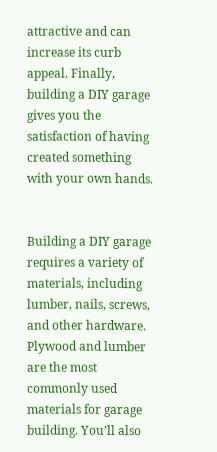attractive and can increase its curb appeal. Finally, building a DIY garage gives you the satisfaction of having created something with your own hands.


Building a DIY garage requires a variety of materials, including lumber, nails, screws, and other hardware. Plywood and lumber are the most commonly used materials for garage building. You’ll also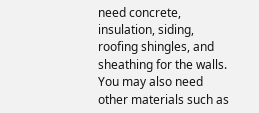need concrete, insulation, siding, roofing shingles, and sheathing for the walls. You may also need other materials such as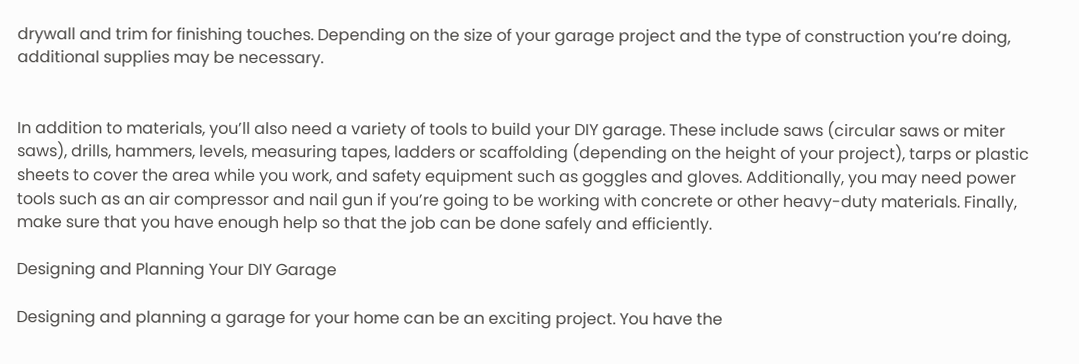drywall and trim for finishing touches. Depending on the size of your garage project and the type of construction you’re doing, additional supplies may be necessary.


In addition to materials, you’ll also need a variety of tools to build your DIY garage. These include saws (circular saws or miter saws), drills, hammers, levels, measuring tapes, ladders or scaffolding (depending on the height of your project), tarps or plastic sheets to cover the area while you work, and safety equipment such as goggles and gloves. Additionally, you may need power tools such as an air compressor and nail gun if you’re going to be working with concrete or other heavy-duty materials. Finally, make sure that you have enough help so that the job can be done safely and efficiently.

Designing and Planning Your DIY Garage

Designing and planning a garage for your home can be an exciting project. You have the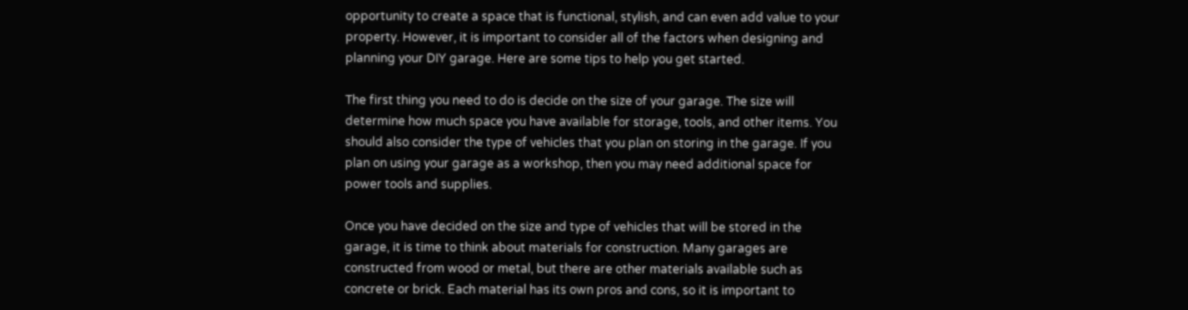opportunity to create a space that is functional, stylish, and can even add value to your property. However, it is important to consider all of the factors when designing and planning your DIY garage. Here are some tips to help you get started.

The first thing you need to do is decide on the size of your garage. The size will determine how much space you have available for storage, tools, and other items. You should also consider the type of vehicles that you plan on storing in the garage. If you plan on using your garage as a workshop, then you may need additional space for power tools and supplies.

Once you have decided on the size and type of vehicles that will be stored in the garage, it is time to think about materials for construction. Many garages are constructed from wood or metal, but there are other materials available such as concrete or brick. Each material has its own pros and cons, so it is important to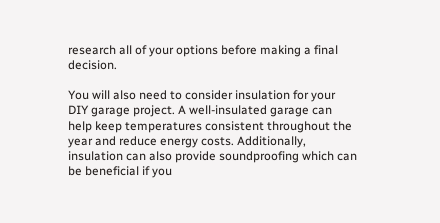research all of your options before making a final decision.

You will also need to consider insulation for your DIY garage project. A well-insulated garage can help keep temperatures consistent throughout the year and reduce energy costs. Additionally, insulation can also provide soundproofing which can be beneficial if you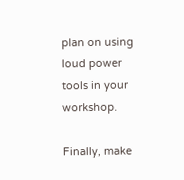plan on using loud power tools in your workshop.

Finally, make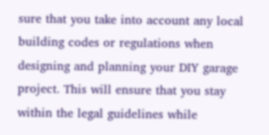sure that you take into account any local building codes or regulations when designing and planning your DIY garage project. This will ensure that you stay within the legal guidelines while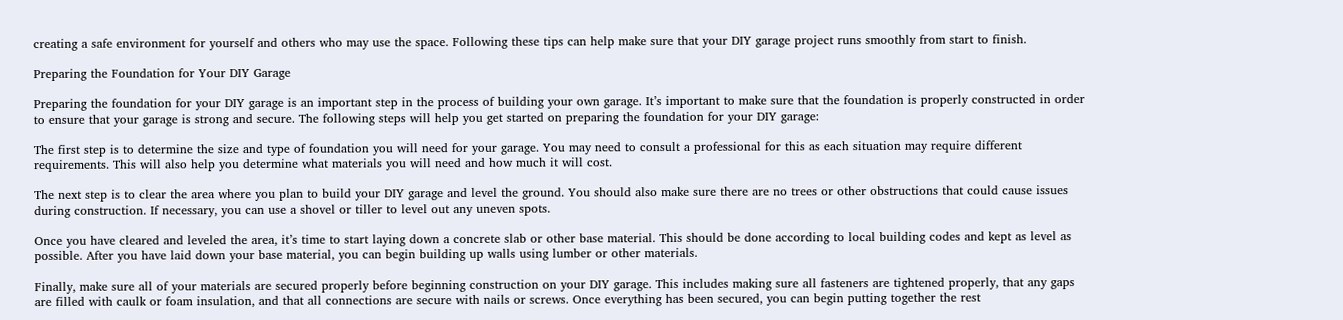creating a safe environment for yourself and others who may use the space. Following these tips can help make sure that your DIY garage project runs smoothly from start to finish.

Preparing the Foundation for Your DIY Garage

Preparing the foundation for your DIY garage is an important step in the process of building your own garage. It’s important to make sure that the foundation is properly constructed in order to ensure that your garage is strong and secure. The following steps will help you get started on preparing the foundation for your DIY garage:

The first step is to determine the size and type of foundation you will need for your garage. You may need to consult a professional for this as each situation may require different requirements. This will also help you determine what materials you will need and how much it will cost.

The next step is to clear the area where you plan to build your DIY garage and level the ground. You should also make sure there are no trees or other obstructions that could cause issues during construction. If necessary, you can use a shovel or tiller to level out any uneven spots.

Once you have cleared and leveled the area, it’s time to start laying down a concrete slab or other base material. This should be done according to local building codes and kept as level as possible. After you have laid down your base material, you can begin building up walls using lumber or other materials.

Finally, make sure all of your materials are secured properly before beginning construction on your DIY garage. This includes making sure all fasteners are tightened properly, that any gaps are filled with caulk or foam insulation, and that all connections are secure with nails or screws. Once everything has been secured, you can begin putting together the rest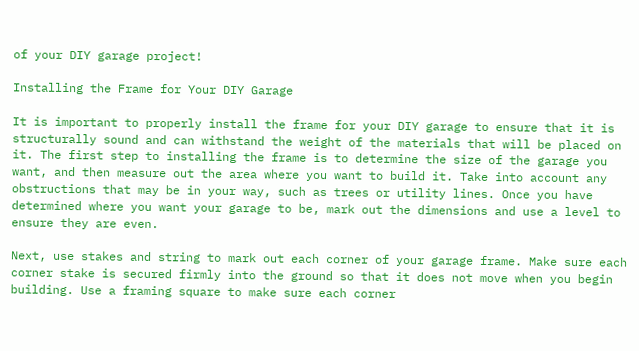of your DIY garage project!

Installing the Frame for Your DIY Garage

It is important to properly install the frame for your DIY garage to ensure that it is structurally sound and can withstand the weight of the materials that will be placed on it. The first step to installing the frame is to determine the size of the garage you want, and then measure out the area where you want to build it. Take into account any obstructions that may be in your way, such as trees or utility lines. Once you have determined where you want your garage to be, mark out the dimensions and use a level to ensure they are even.

Next, use stakes and string to mark out each corner of your garage frame. Make sure each corner stake is secured firmly into the ground so that it does not move when you begin building. Use a framing square to make sure each corner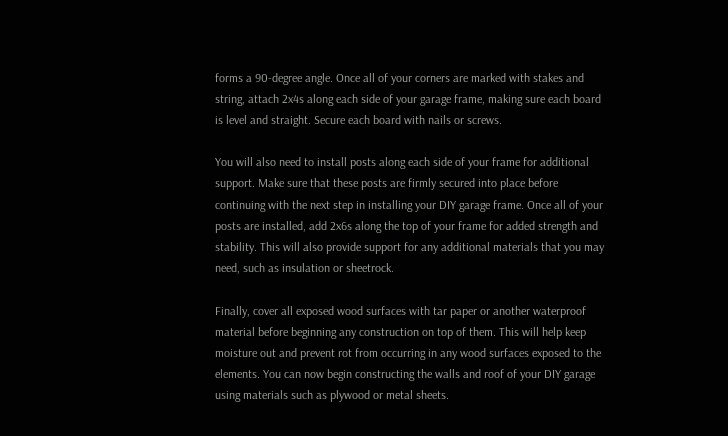forms a 90-degree angle. Once all of your corners are marked with stakes and string, attach 2x4s along each side of your garage frame, making sure each board is level and straight. Secure each board with nails or screws.

You will also need to install posts along each side of your frame for additional support. Make sure that these posts are firmly secured into place before continuing with the next step in installing your DIY garage frame. Once all of your posts are installed, add 2x6s along the top of your frame for added strength and stability. This will also provide support for any additional materials that you may need, such as insulation or sheetrock.

Finally, cover all exposed wood surfaces with tar paper or another waterproof material before beginning any construction on top of them. This will help keep moisture out and prevent rot from occurring in any wood surfaces exposed to the elements. You can now begin constructing the walls and roof of your DIY garage using materials such as plywood or metal sheets.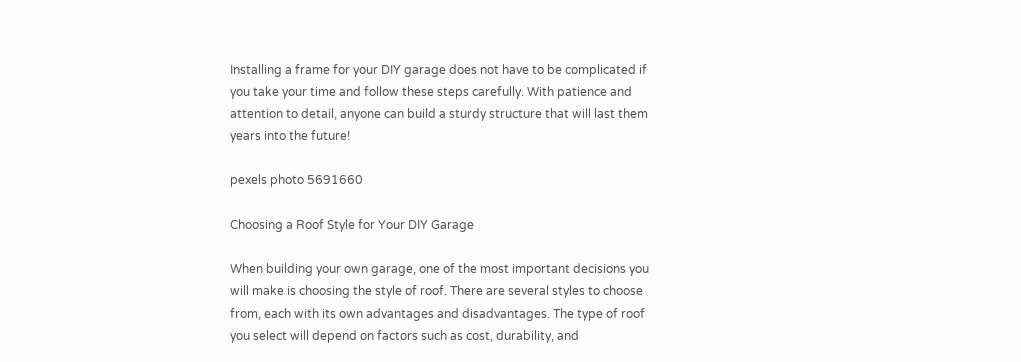Installing a frame for your DIY garage does not have to be complicated if you take your time and follow these steps carefully. With patience and attention to detail, anyone can build a sturdy structure that will last them years into the future!

pexels photo 5691660

Choosing a Roof Style for Your DIY Garage

When building your own garage, one of the most important decisions you will make is choosing the style of roof. There are several styles to choose from, each with its own advantages and disadvantages. The type of roof you select will depend on factors such as cost, durability, and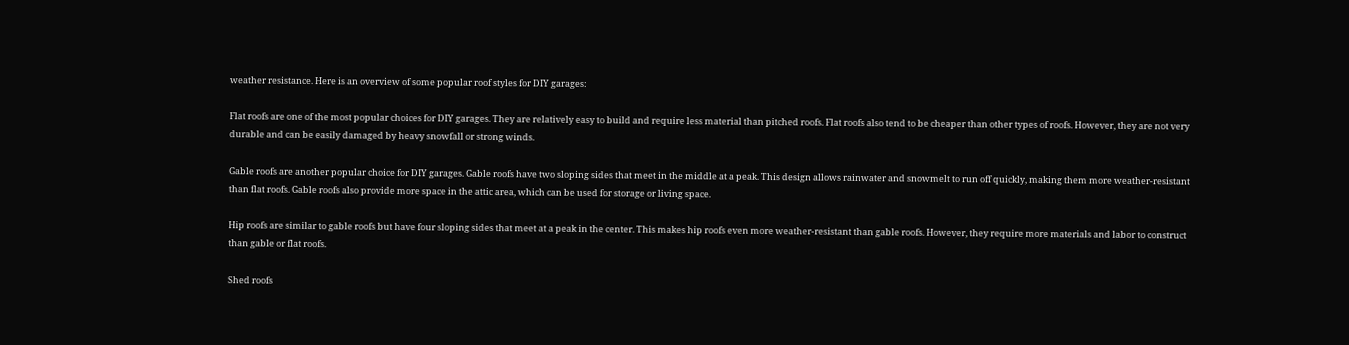weather resistance. Here is an overview of some popular roof styles for DIY garages:

Flat roofs are one of the most popular choices for DIY garages. They are relatively easy to build and require less material than pitched roofs. Flat roofs also tend to be cheaper than other types of roofs. However, they are not very durable and can be easily damaged by heavy snowfall or strong winds.

Gable roofs are another popular choice for DIY garages. Gable roofs have two sloping sides that meet in the middle at a peak. This design allows rainwater and snowmelt to run off quickly, making them more weather-resistant than flat roofs. Gable roofs also provide more space in the attic area, which can be used for storage or living space.

Hip roofs are similar to gable roofs but have four sloping sides that meet at a peak in the center. This makes hip roofs even more weather-resistant than gable roofs. However, they require more materials and labor to construct than gable or flat roofs.

Shed roofs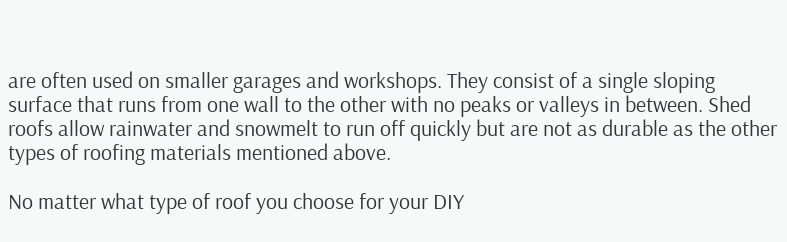are often used on smaller garages and workshops. They consist of a single sloping surface that runs from one wall to the other with no peaks or valleys in between. Shed roofs allow rainwater and snowmelt to run off quickly but are not as durable as the other types of roofing materials mentioned above.

No matter what type of roof you choose for your DIY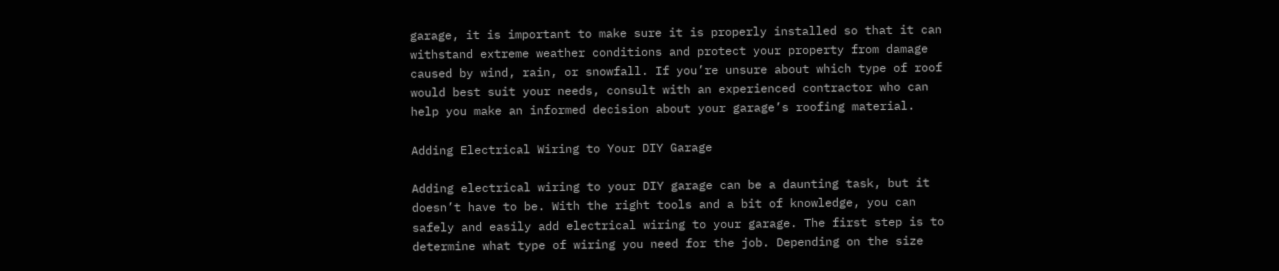garage, it is important to make sure it is properly installed so that it can withstand extreme weather conditions and protect your property from damage caused by wind, rain, or snowfall. If you’re unsure about which type of roof would best suit your needs, consult with an experienced contractor who can help you make an informed decision about your garage’s roofing material.

Adding Electrical Wiring to Your DIY Garage

Adding electrical wiring to your DIY garage can be a daunting task, but it doesn’t have to be. With the right tools and a bit of knowledge, you can safely and easily add electrical wiring to your garage. The first step is to determine what type of wiring you need for the job. Depending on the size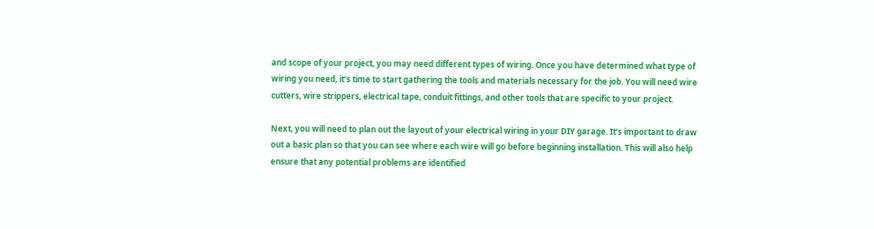and scope of your project, you may need different types of wiring. Once you have determined what type of wiring you need, it’s time to start gathering the tools and materials necessary for the job. You will need wire cutters, wire strippers, electrical tape, conduit fittings, and other tools that are specific to your project.

Next, you will need to plan out the layout of your electrical wiring in your DIY garage. It’s important to draw out a basic plan so that you can see where each wire will go before beginning installation. This will also help ensure that any potential problems are identified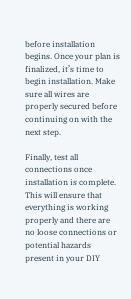before installation begins. Once your plan is finalized, it’s time to begin installation. Make sure all wires are properly secured before continuing on with the next step.

Finally, test all connections once installation is complete. This will ensure that everything is working properly and there are no loose connections or potential hazards present in your DIY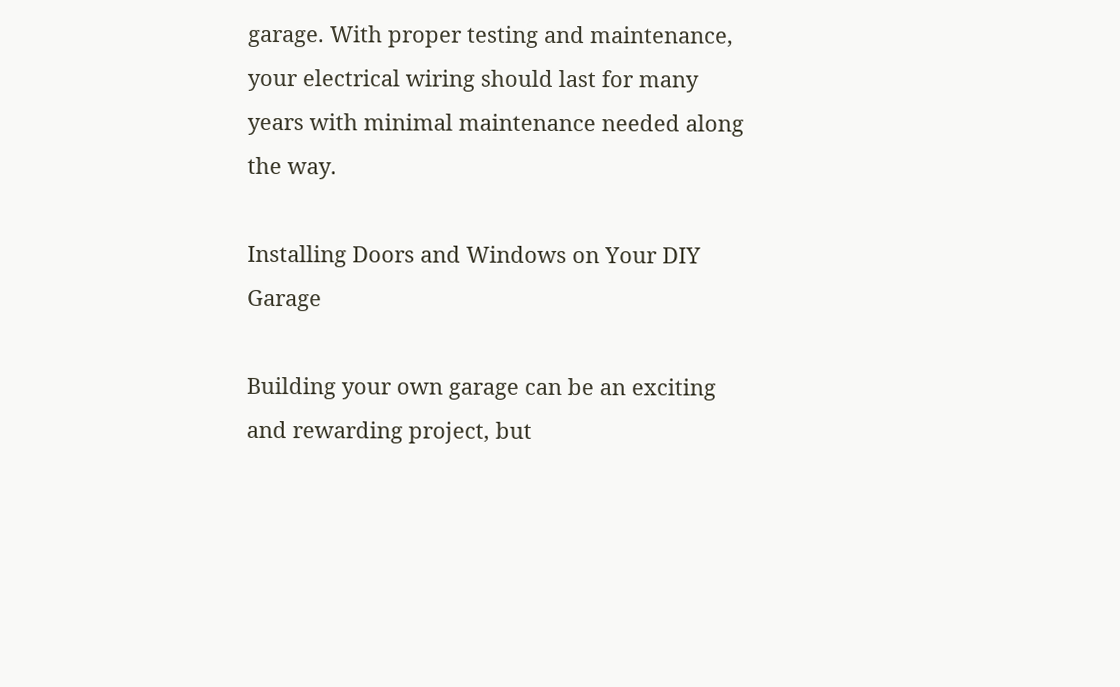garage. With proper testing and maintenance, your electrical wiring should last for many years with minimal maintenance needed along the way.

Installing Doors and Windows on Your DIY Garage

Building your own garage can be an exciting and rewarding project, but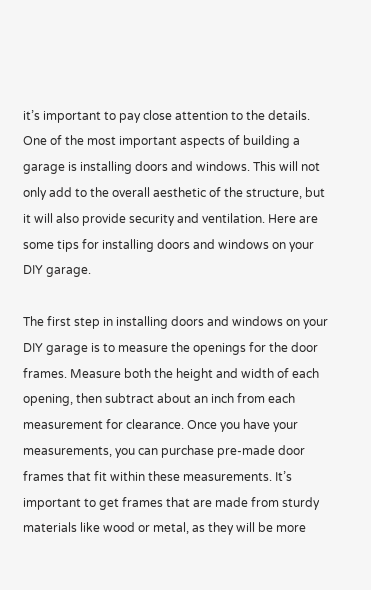it’s important to pay close attention to the details. One of the most important aspects of building a garage is installing doors and windows. This will not only add to the overall aesthetic of the structure, but it will also provide security and ventilation. Here are some tips for installing doors and windows on your DIY garage.

The first step in installing doors and windows on your DIY garage is to measure the openings for the door frames. Measure both the height and width of each opening, then subtract about an inch from each measurement for clearance. Once you have your measurements, you can purchase pre-made door frames that fit within these measurements. It’s important to get frames that are made from sturdy materials like wood or metal, as they will be more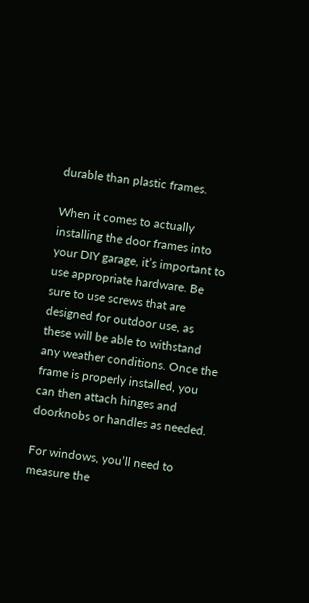durable than plastic frames.

When it comes to actually installing the door frames into your DIY garage, it’s important to use appropriate hardware. Be sure to use screws that are designed for outdoor use, as these will be able to withstand any weather conditions. Once the frame is properly installed, you can then attach hinges and doorknobs or handles as needed.

For windows, you’ll need to measure the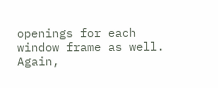openings for each window frame as well. Again,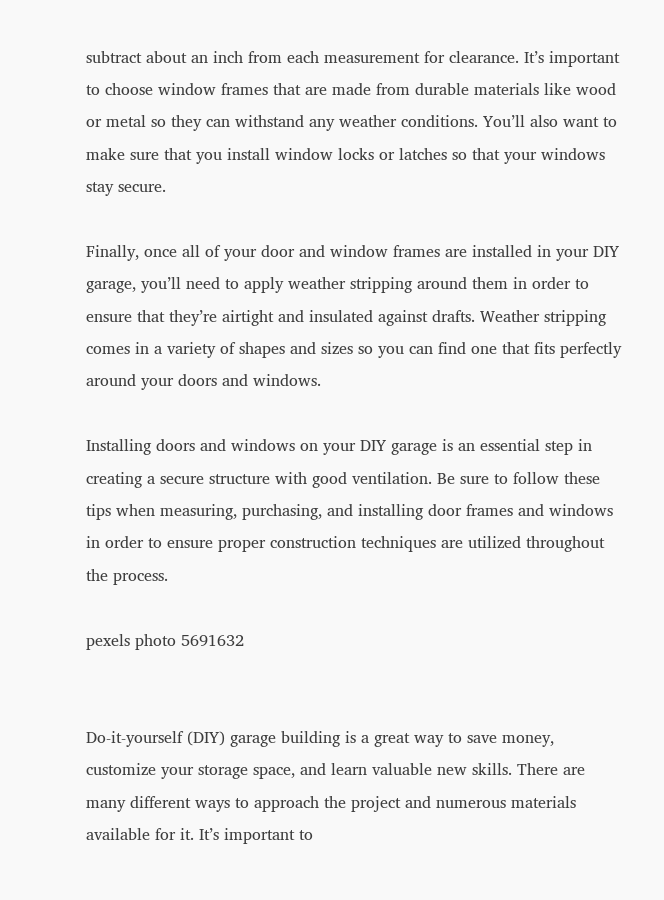subtract about an inch from each measurement for clearance. It’s important to choose window frames that are made from durable materials like wood or metal so they can withstand any weather conditions. You’ll also want to make sure that you install window locks or latches so that your windows stay secure.

Finally, once all of your door and window frames are installed in your DIY garage, you’ll need to apply weather stripping around them in order to ensure that they’re airtight and insulated against drafts. Weather stripping comes in a variety of shapes and sizes so you can find one that fits perfectly around your doors and windows.

Installing doors and windows on your DIY garage is an essential step in creating a secure structure with good ventilation. Be sure to follow these tips when measuring, purchasing, and installing door frames and windows in order to ensure proper construction techniques are utilized throughout the process.

pexels photo 5691632


Do-it-yourself (DIY) garage building is a great way to save money, customize your storage space, and learn valuable new skills. There are many different ways to approach the project and numerous materials available for it. It’s important to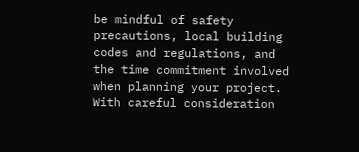be mindful of safety precautions, local building codes and regulations, and the time commitment involved when planning your project. With careful consideration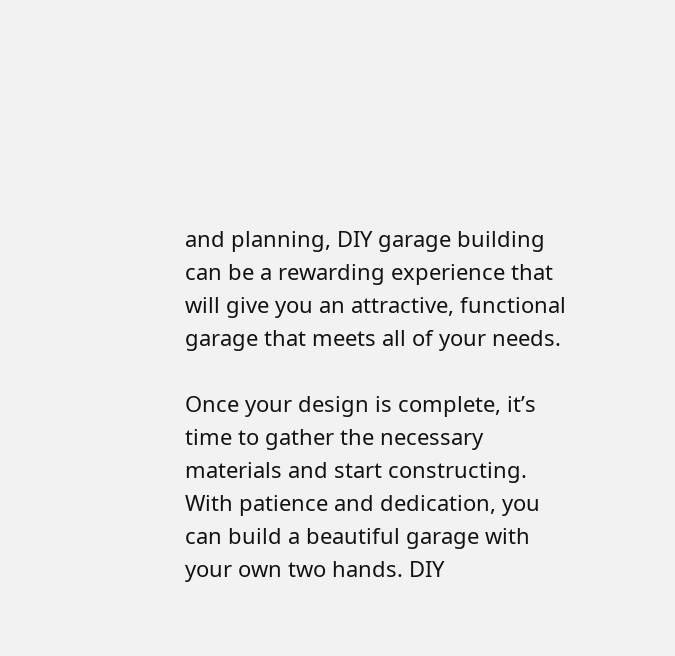and planning, DIY garage building can be a rewarding experience that will give you an attractive, functional garage that meets all of your needs.

Once your design is complete, it’s time to gather the necessary materials and start constructing. With patience and dedication, you can build a beautiful garage with your own two hands. DIY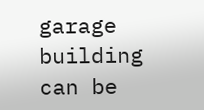garage building can be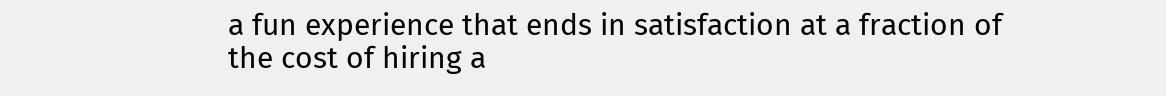a fun experience that ends in satisfaction at a fraction of the cost of hiring a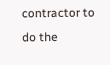contractor to do the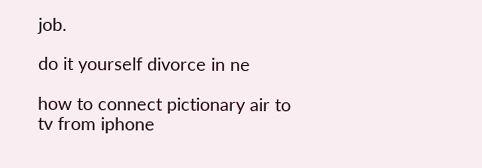job.

do it yourself divorce in ne

how to connect pictionary air to tv from iphone